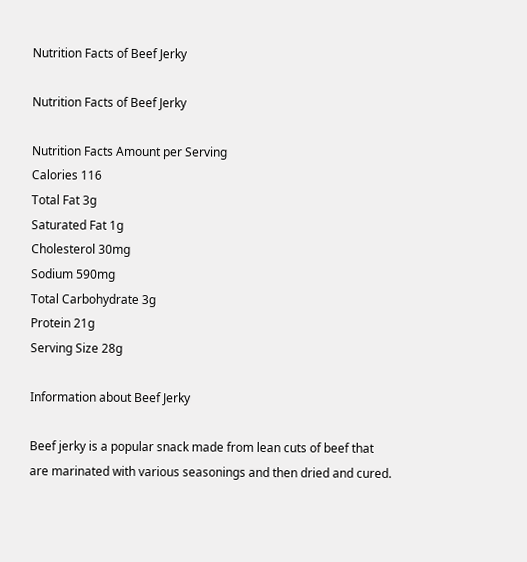Nutrition Facts of Beef Jerky

Nutrition Facts of Beef Jerky

Nutrition Facts Amount per Serving
Calories 116
Total Fat 3g
Saturated Fat 1g
Cholesterol 30mg
Sodium 590mg
Total Carbohydrate 3g
Protein 21g
Serving Size 28g

Information about Beef Jerky

Beef jerky is a popular snack made from lean cuts of beef that are marinated with various seasonings and then dried and cured.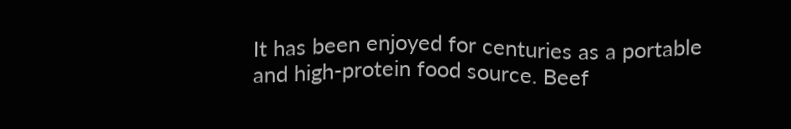It has been enjoyed for centuries as a portable and high-protein food source. Beef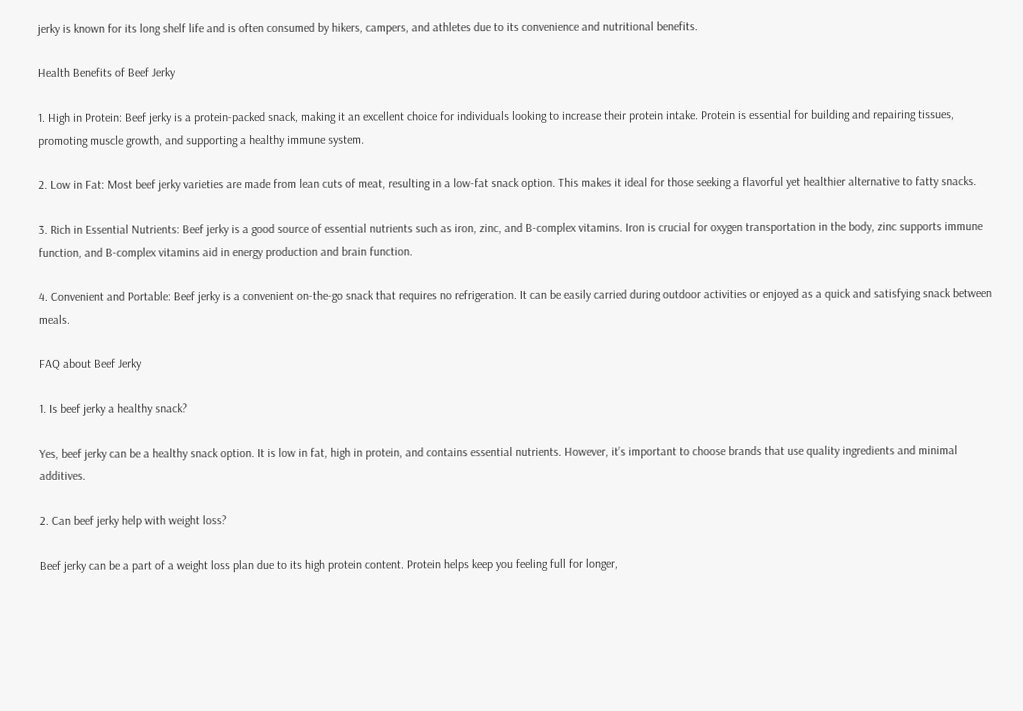jerky is known for its long shelf life and is often consumed by hikers, campers, and athletes due to its convenience and nutritional benefits.

Health Benefits of Beef Jerky

1. High in Protein: Beef jerky is a protein-packed snack, making it an excellent choice for individuals looking to increase their protein intake. Protein is essential for building and repairing tissues, promoting muscle growth, and supporting a healthy immune system.

2. Low in Fat: Most beef jerky varieties are made from lean cuts of meat, resulting in a low-fat snack option. This makes it ideal for those seeking a flavorful yet healthier alternative to fatty snacks.

3. Rich in Essential Nutrients: Beef jerky is a good source of essential nutrients such as iron, zinc, and B-complex vitamins. Iron is crucial for oxygen transportation in the body, zinc supports immune function, and B-complex vitamins aid in energy production and brain function.

4. Convenient and Portable: Beef jerky is a convenient on-the-go snack that requires no refrigeration. It can be easily carried during outdoor activities or enjoyed as a quick and satisfying snack between meals.

FAQ about Beef Jerky

1. Is beef jerky a healthy snack?

Yes, beef jerky can be a healthy snack option. It is low in fat, high in protein, and contains essential nutrients. However, it’s important to choose brands that use quality ingredients and minimal additives.

2. Can beef jerky help with weight loss?

Beef jerky can be a part of a weight loss plan due to its high protein content. Protein helps keep you feeling full for longer,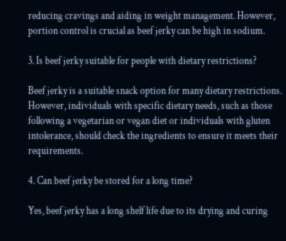reducing cravings and aiding in weight management. However, portion control is crucial as beef jerky can be high in sodium.

3. Is beef jerky suitable for people with dietary restrictions?

Beef jerky is a suitable snack option for many dietary restrictions. However, individuals with specific dietary needs, such as those following a vegetarian or vegan diet or individuals with gluten intolerance, should check the ingredients to ensure it meets their requirements.

4. Can beef jerky be stored for a long time?

Yes, beef jerky has a long shelf life due to its drying and curing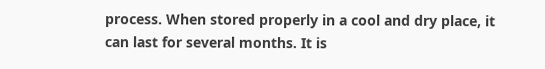process. When stored properly in a cool and dry place, it can last for several months. It is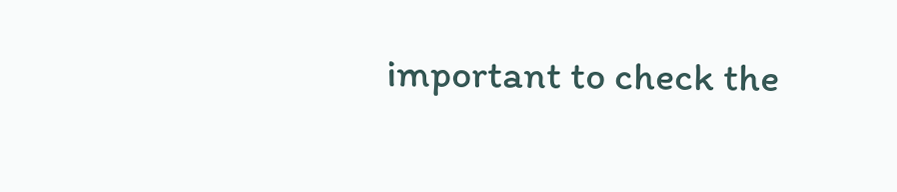important to check the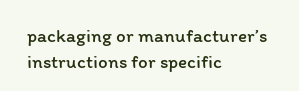packaging or manufacturer’s instructions for specific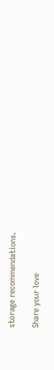storage recommendations.

Share your love